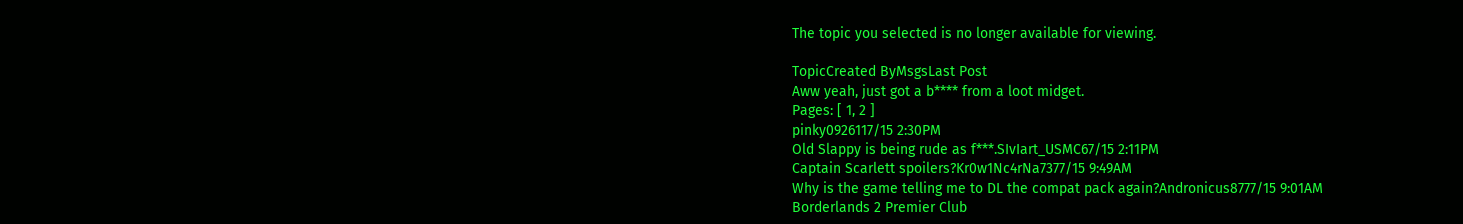The topic you selected is no longer available for viewing.

TopicCreated ByMsgsLast Post
Aww yeah, just got a b**** from a loot midget.
Pages: [ 1, 2 ]
pinky0926117/15 2:30PM
Old Slappy is being rude as f***.SIvIart_USMC67/15 2:11PM
Captain Scarlett spoilers?Kr0w1Nc4rNa7377/15 9:49AM
Why is the game telling me to DL the compat pack again?Andronicus8777/15 9:01AM
Borderlands 2 Premier Club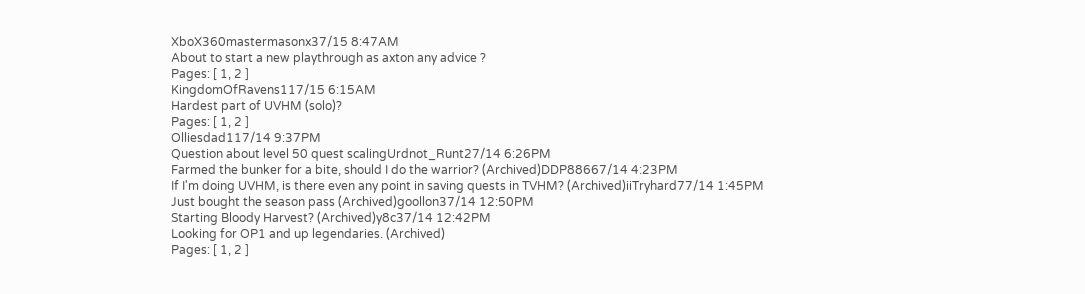XboX360mastermasonx37/15 8:47AM
About to start a new playthrough as axton any advice ?
Pages: [ 1, 2 ]
KingdomOfRavens117/15 6:15AM
Hardest part of UVHM (solo)?
Pages: [ 1, 2 ]
Olliesdad117/14 9:37PM
Question about level 50 quest scalingUrdnot_Runt27/14 6:26PM
Farmed the bunker for a bite, should I do the warrior? (Archived)DDP88667/14 4:23PM
If I'm doing UVHM, is there even any point in saving quests in TVHM? (Archived)iiTryhard77/14 1:45PM
Just bought the season pass (Archived)goollon37/14 12:50PM
Starting Bloody Harvest? (Archived)y8c37/14 12:42PM
Looking for OP1 and up legendaries. (Archived)
Pages: [ 1, 2 ]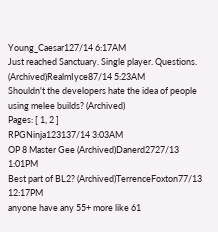Young_Caesar127/14 6:17AM
Just reached Sanctuary. Single player. Questions. (Archived)RealmIyce87/14 5:23AM
Shouldn't the developers hate the idea of people using melee builds? (Archived)
Pages: [ 1, 2 ]
RPGNinja123137/14 3:03AM
OP 8 Master Gee (Archived)Danerd2727/13 1:01PM
Best part of BL2? (Archived)TerrenceFoxton77/13 12:17PM
anyone have any 55+ more like 61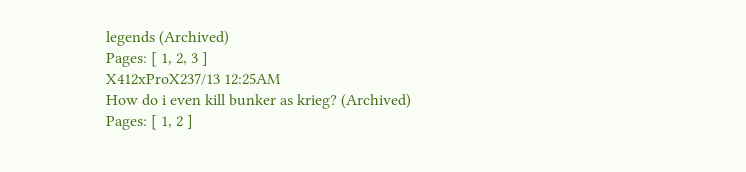legends (Archived)
Pages: [ 1, 2, 3 ]
X412xProX237/13 12:25AM
How do i even kill bunker as krieg? (Archived)
Pages: [ 1, 2 ]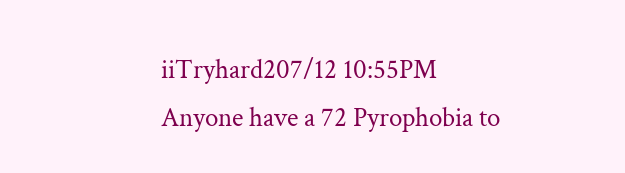iiTryhard207/12 10:55PM
Anyone have a 72 Pyrophobia to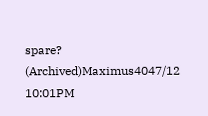spare? (Archived)Maximus4047/12 10:01PM